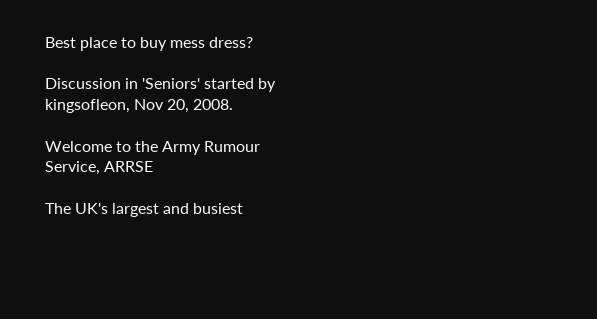Best place to buy mess dress?

Discussion in 'Seniors' started by kingsofleon, Nov 20, 2008.

Welcome to the Army Rumour Service, ARRSE

The UK's largest and busiest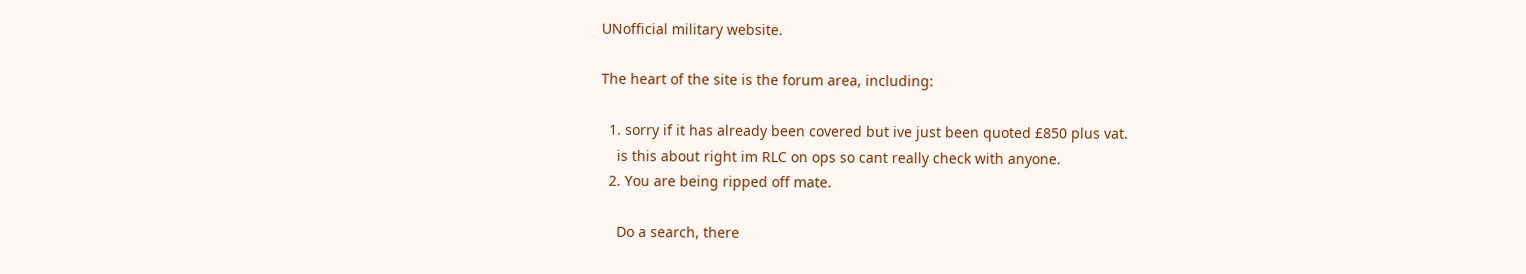UNofficial military website.

The heart of the site is the forum area, including:

  1. sorry if it has already been covered but ive just been quoted £850 plus vat.
    is this about right im RLC on ops so cant really check with anyone.
  2. You are being ripped off mate.

    Do a search, there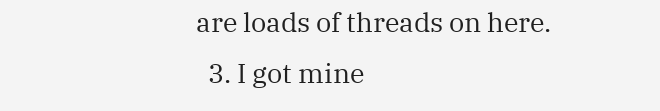are loads of threads on here.
  3. I got mine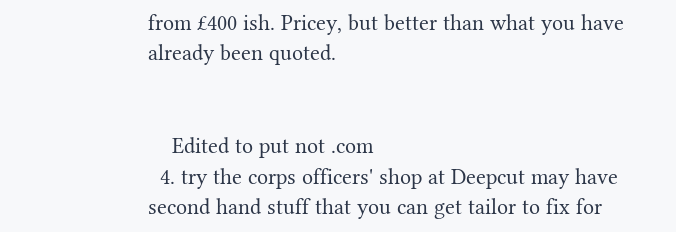from £400 ish. Pricey, but better than what you have already been quoted.


    Edited to put not .com
  4. try the corps officers' shop at Deepcut may have second hand stuff that you can get tailor to fix for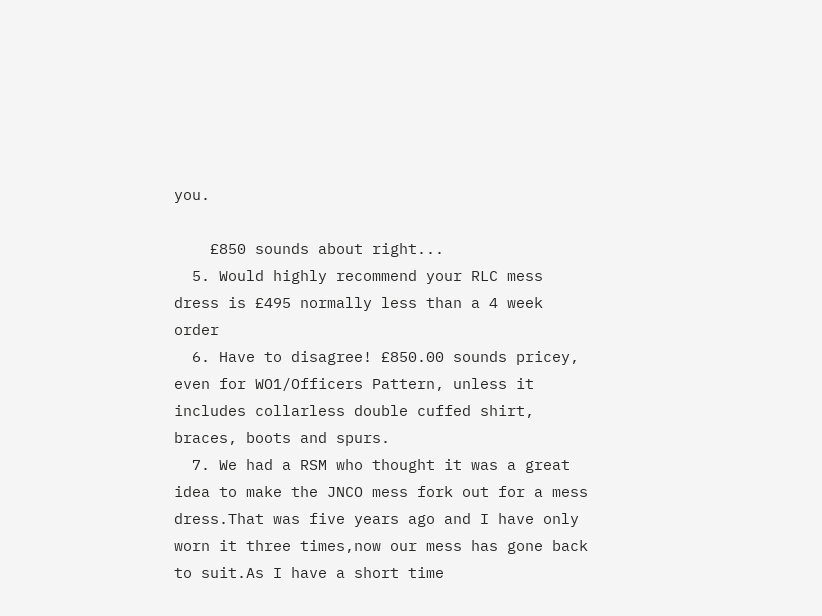you.

    £850 sounds about right...
  5. Would highly recommend your RLC mess dress is £495 normally less than a 4 week order
  6. Have to disagree! £850.00 sounds pricey, even for WO1/Officers Pattern, unless it includes collarless double cuffed shirt, braces, boots and spurs.
  7. We had a RSM who thought it was a great idea to make the JNCO mess fork out for a mess dress.That was five years ago and I have only worn it three times,now our mess has gone back to suit.As I have a short time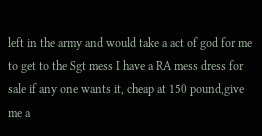left in the army and would take a act of god for me to get to the Sgt mess I have a RA mess dress for sale if any one wants it, cheap at 150 pound,give me a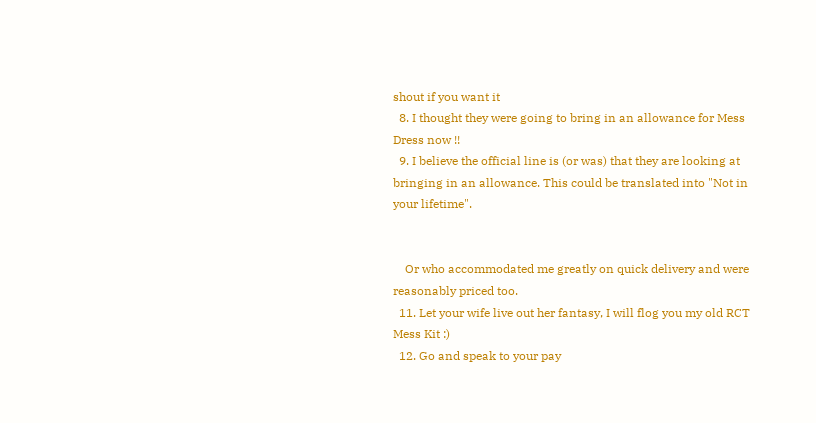shout if you want it
  8. I thought they were going to bring in an allowance for Mess Dress now !!
  9. I believe the official line is (or was) that they are looking at bringing in an allowance. This could be translated into "Not in your lifetime".


    Or who accommodated me greatly on quick delivery and were reasonably priced too.
  11. Let your wife live out her fantasy, I will flog you my old RCT Mess Kit :)
  12. Go and speak to your pay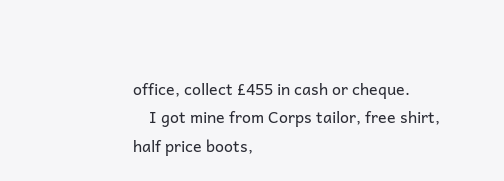office, collect £455 in cash or cheque.
    I got mine from Corps tailor, free shirt, half price boots,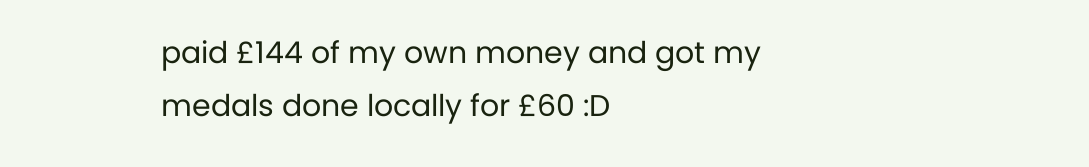paid £144 of my own money and got my medals done locally for £60 :D